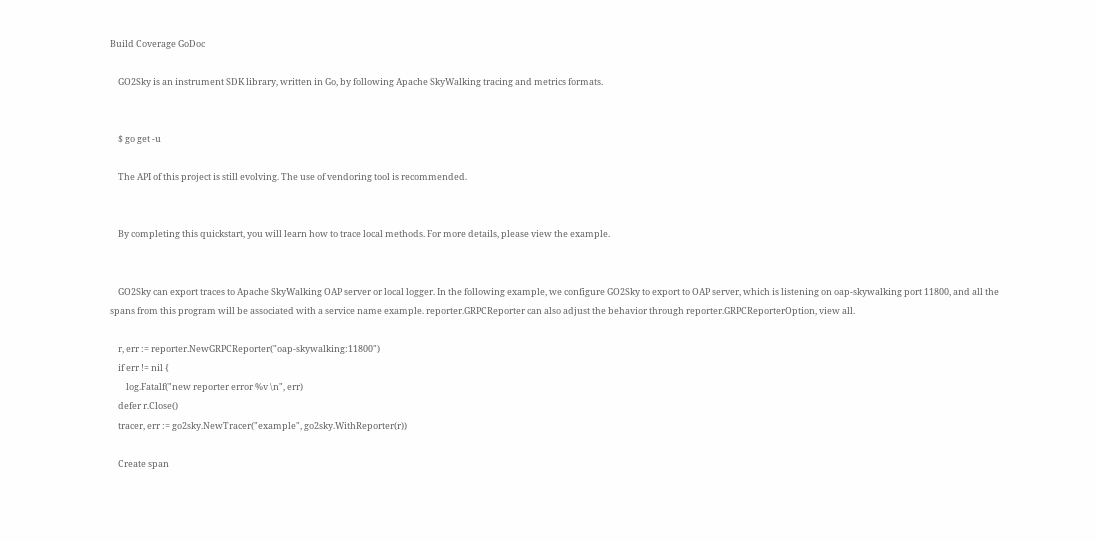Build Coverage GoDoc

    GO2Sky is an instrument SDK library, written in Go, by following Apache SkyWalking tracing and metrics formats.


    $ go get -u

    The API of this project is still evolving. The use of vendoring tool is recommended.


    By completing this quickstart, you will learn how to trace local methods. For more details, please view the example.


    GO2Sky can export traces to Apache SkyWalking OAP server or local logger. In the following example, we configure GO2Sky to export to OAP server, which is listening on oap-skywalking port 11800, and all the spans from this program will be associated with a service name example. reporter.GRPCReporter can also adjust the behavior through reporter.GRPCReporterOption, view all.

    r, err := reporter.NewGRPCReporter("oap-skywalking:11800")
    if err != nil {
        log.Fatalf("new reporter error %v \n", err)
    defer r.Close()
    tracer, err := go2sky.NewTracer("example", go2sky.WithReporter(r))

    Create span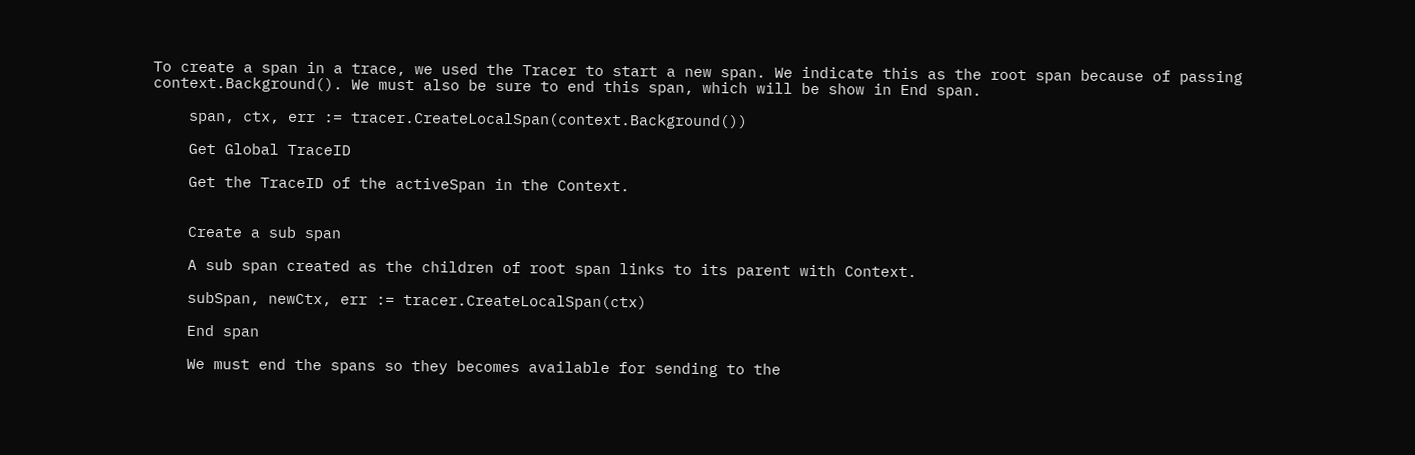To create a span in a trace, we used the Tracer to start a new span. We indicate this as the root span because of passing context.Background(). We must also be sure to end this span, which will be show in End span.

    span, ctx, err := tracer.CreateLocalSpan(context.Background())

    Get Global TraceID

    Get the TraceID of the activeSpan in the Context.


    Create a sub span

    A sub span created as the children of root span links to its parent with Context.

    subSpan, newCtx, err := tracer.CreateLocalSpan(ctx)

    End span

    We must end the spans so they becomes available for sending to the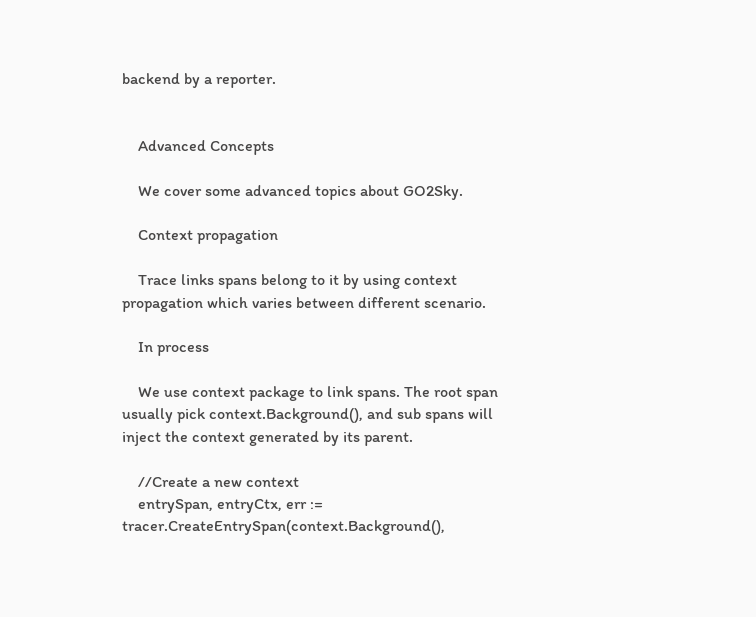backend by a reporter.


    Advanced Concepts

    We cover some advanced topics about GO2Sky.

    Context propagation

    Trace links spans belong to it by using context propagation which varies between different scenario.

    In process

    We use context package to link spans. The root span usually pick context.Background(), and sub spans will inject the context generated by its parent.

    //Create a new context
    entrySpan, entryCtx, err := tracer.CreateEntrySpan(context.Background(),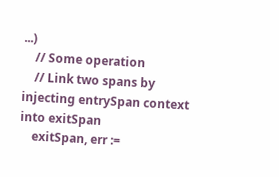...)
    // Some operation
    // Link two spans by injecting entrySpan context into exitSpan
    exitSpan, err :=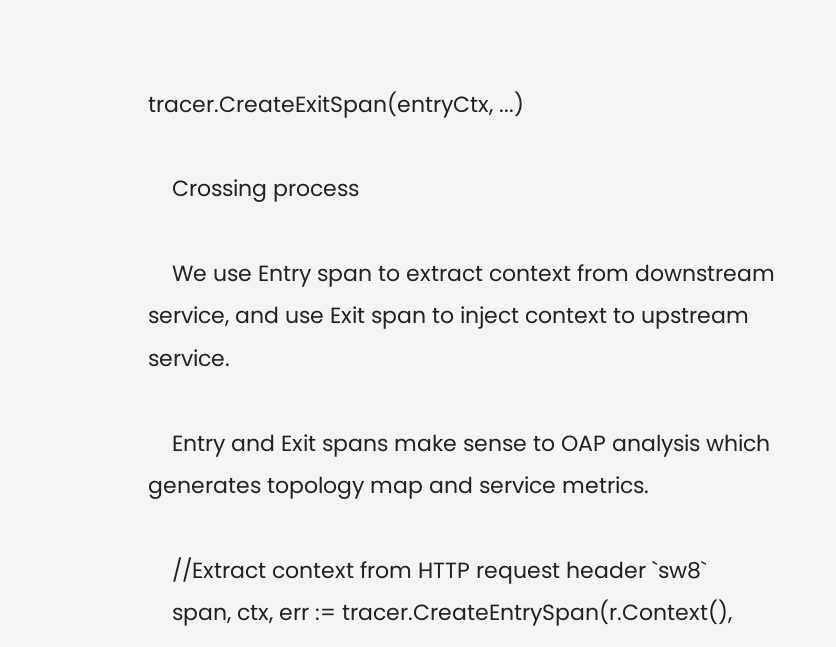tracer.CreateExitSpan(entryCtx, ...)

    Crossing process

    We use Entry span to extract context from downstream service, and use Exit span to inject context to upstream service.

    Entry and Exit spans make sense to OAP analysis which generates topology map and service metrics.

    //Extract context from HTTP request header `sw8`
    span, ctx, err := tracer.CreateEntrySpan(r.Context(),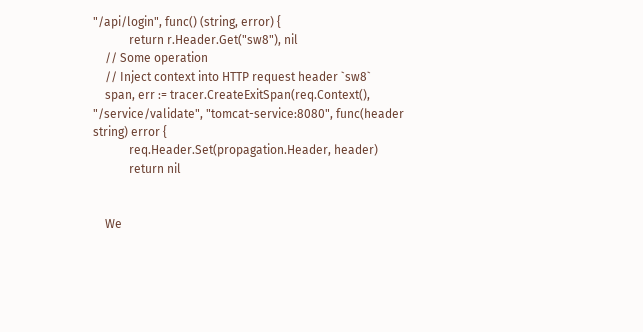"/api/login", func() (string, error) {
            return r.Header.Get("sw8"), nil
    // Some operation
    // Inject context into HTTP request header `sw8`
    span, err := tracer.CreateExitSpan(req.Context(), "/service/validate", "tomcat-service:8080", func(header string) error {
            req.Header.Set(propagation.Header, header)
            return nil


    We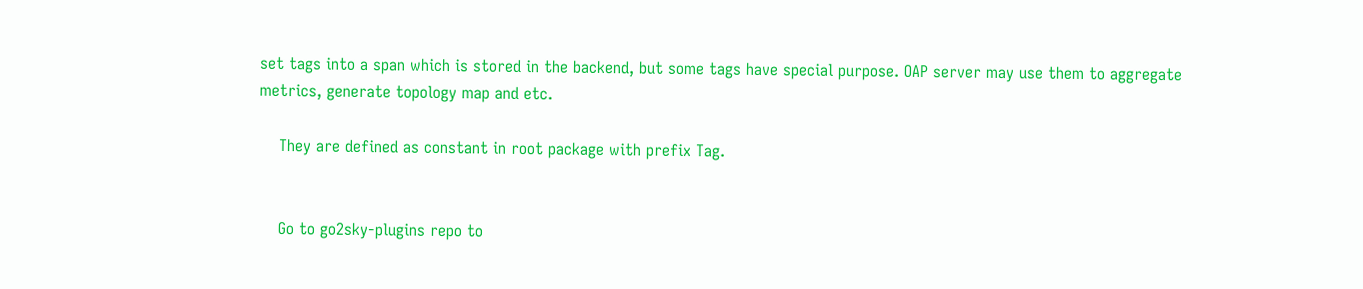set tags into a span which is stored in the backend, but some tags have special purpose. OAP server may use them to aggregate metrics, generate topology map and etc.

    They are defined as constant in root package with prefix Tag.


    Go to go2sky-plugins repo to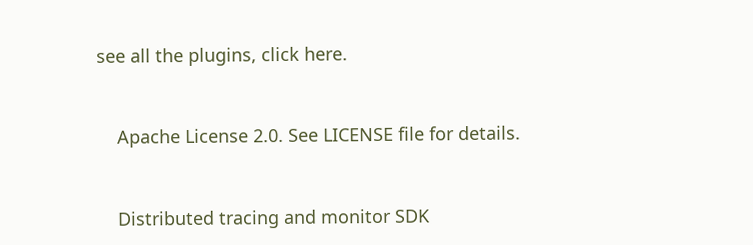see all the plugins, click here.


    Apache License 2.0. See LICENSE file for details.


    Distributed tracing and monitor SDK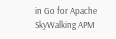in Go for Apache SkyWalking APM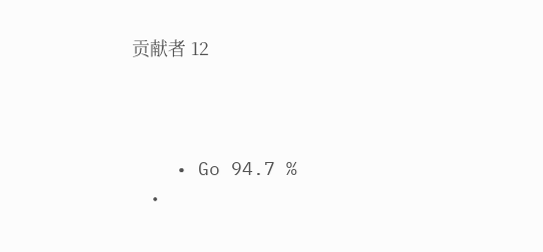贡献者 12



    • Go 94.7 %
    •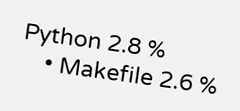Python 2.8 %
    • Makefile 2.6 %